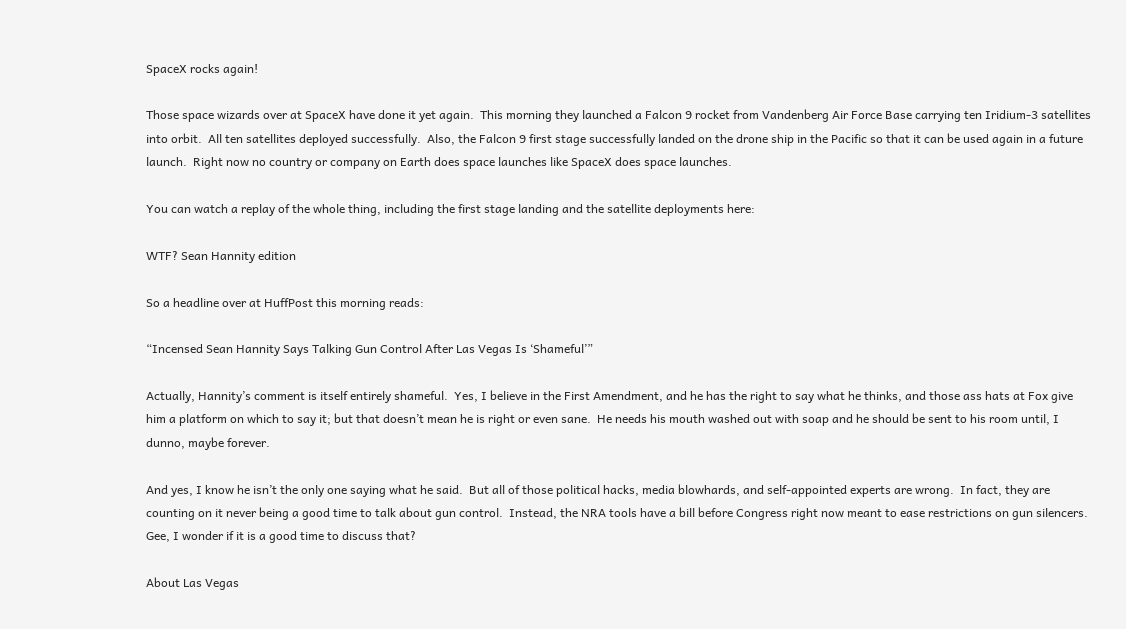SpaceX rocks again!

Those space wizards over at SpaceX have done it yet again.  This morning they launched a Falcon 9 rocket from Vandenberg Air Force Base carrying ten Iridium-3 satellites into orbit.  All ten satellites deployed successfully.  Also, the Falcon 9 first stage successfully landed on the drone ship in the Pacific so that it can be used again in a future launch.  Right now no country or company on Earth does space launches like SpaceX does space launches.

You can watch a replay of the whole thing, including the first stage landing and the satellite deployments here:

WTF? Sean Hannity edition

So a headline over at HuffPost this morning reads:

“Incensed Sean Hannity Says Talking Gun Control After Las Vegas Is ‘Shameful’”

Actually, Hannity’s comment is itself entirely shameful.  Yes, I believe in the First Amendment, and he has the right to say what he thinks, and those ass hats at Fox give him a platform on which to say it; but that doesn’t mean he is right or even sane.  He needs his mouth washed out with soap and he should be sent to his room until, I dunno, maybe forever.

And yes, I know he isn’t the only one saying what he said.  But all of those political hacks, media blowhards, and self-appointed experts are wrong.  In fact, they are counting on it never being a good time to talk about gun control.  Instead, the NRA tools have a bill before Congress right now meant to ease restrictions on gun silencers.  Gee, I wonder if it is a good time to discuss that?

About Las Vegas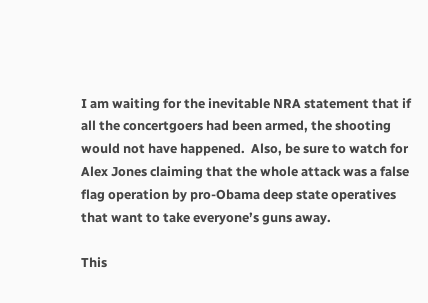I am waiting for the inevitable NRA statement that if all the concertgoers had been armed, the shooting would not have happened.  Also, be sure to watch for Alex Jones claiming that the whole attack was a false flag operation by pro-Obama deep state operatives that want to take everyone’s guns away.

This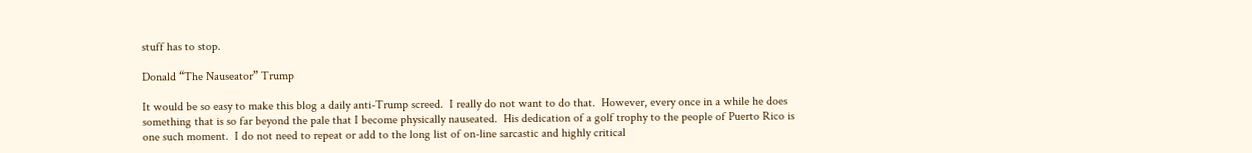stuff has to stop.

Donald “The Nauseator” Trump

It would be so easy to make this blog a daily anti-Trump screed.  I really do not want to do that.  However, every once in a while he does something that is so far beyond the pale that I become physically nauseated.  His dedication of a golf trophy to the people of Puerto Rico is one such moment.  I do not need to repeat or add to the long list of on-line sarcastic and highly critical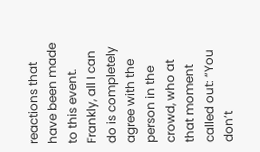reactions that have been made to this event.  Frankly, all I can do is completely agree with the person in the crowd, who at that moment called out: “You don’t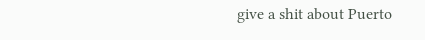give a shit about Puerto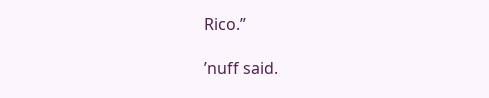Rico.”

’nuff said.